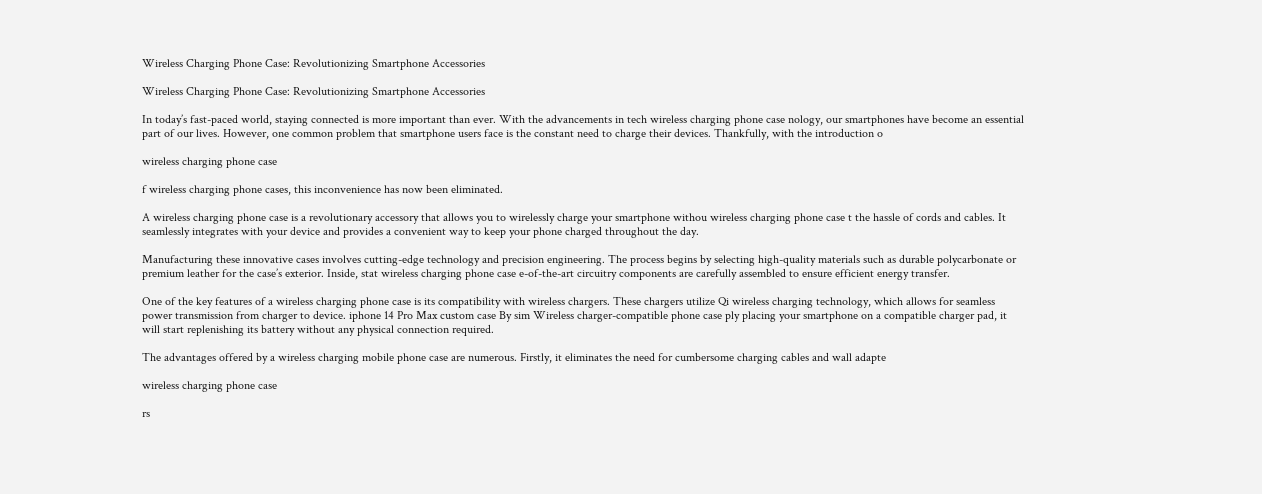Wireless Charging Phone Case: Revolutionizing Smartphone Accessories

Wireless Charging Phone Case: Revolutionizing Smartphone Accessories

In today’s fast-paced world, staying connected is more important than ever. With the advancements in tech wireless charging phone case nology, our smartphones have become an essential part of our lives. However, one common problem that smartphone users face is the constant need to charge their devices. Thankfully, with the introduction o

wireless charging phone case

f wireless charging phone cases, this inconvenience has now been eliminated.

A wireless charging phone case is a revolutionary accessory that allows you to wirelessly charge your smartphone withou wireless charging phone case t the hassle of cords and cables. It seamlessly integrates with your device and provides a convenient way to keep your phone charged throughout the day.

Manufacturing these innovative cases involves cutting-edge technology and precision engineering. The process begins by selecting high-quality materials such as durable polycarbonate or premium leather for the case’s exterior. Inside, stat wireless charging phone case e-of-the-art circuitry components are carefully assembled to ensure efficient energy transfer.

One of the key features of a wireless charging phone case is its compatibility with wireless chargers. These chargers utilize Qi wireless charging technology, which allows for seamless power transmission from charger to device. iphone 14 Pro Max custom case By sim Wireless charger-compatible phone case ply placing your smartphone on a compatible charger pad, it will start replenishing its battery without any physical connection required.

The advantages offered by a wireless charging mobile phone case are numerous. Firstly, it eliminates the need for cumbersome charging cables and wall adapte

wireless charging phone case

rs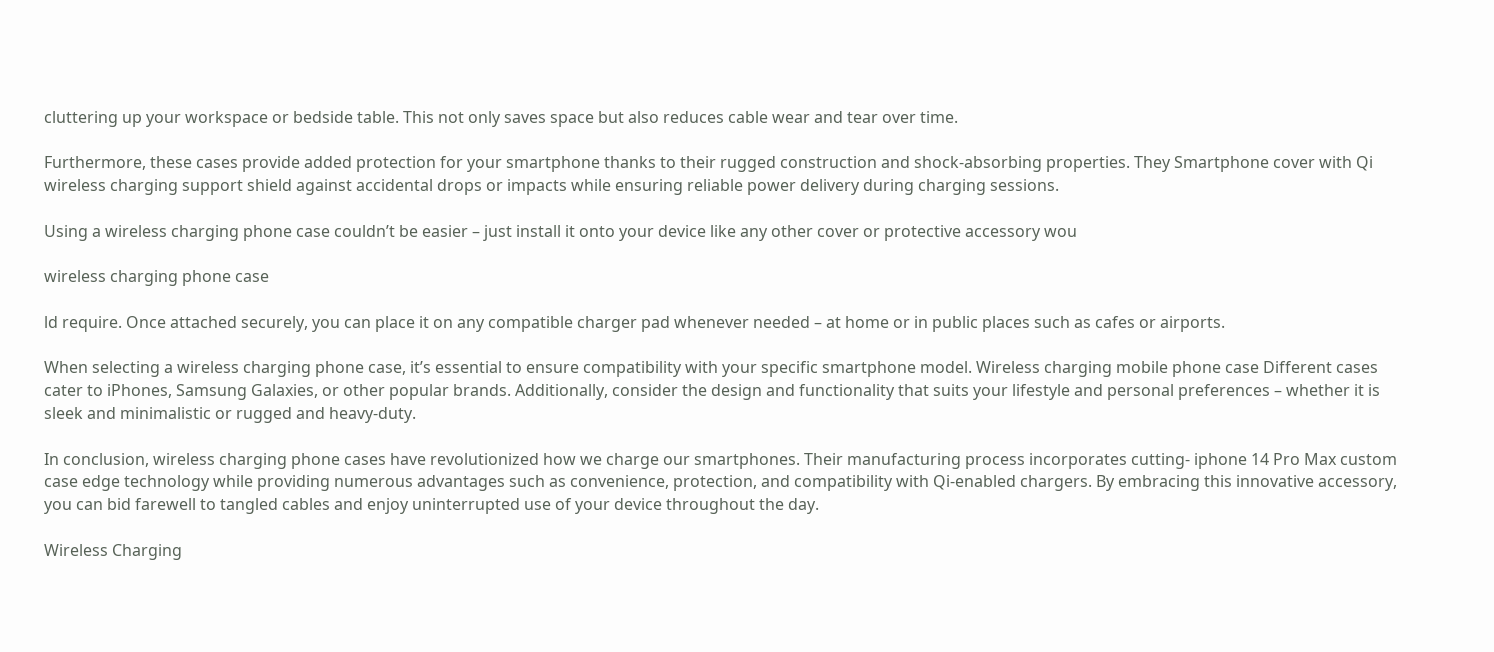cluttering up your workspace or bedside table. This not only saves space but also reduces cable wear and tear over time.

Furthermore, these cases provide added protection for your smartphone thanks to their rugged construction and shock-absorbing properties. They Smartphone cover with Qi wireless charging support shield against accidental drops or impacts while ensuring reliable power delivery during charging sessions.

Using a wireless charging phone case couldn’t be easier – just install it onto your device like any other cover or protective accessory wou

wireless charging phone case

ld require. Once attached securely, you can place it on any compatible charger pad whenever needed – at home or in public places such as cafes or airports.

When selecting a wireless charging phone case, it’s essential to ensure compatibility with your specific smartphone model. Wireless charging mobile phone case Different cases cater to iPhones, Samsung Galaxies, or other popular brands. Additionally, consider the design and functionality that suits your lifestyle and personal preferences – whether it is sleek and minimalistic or rugged and heavy-duty.

In conclusion, wireless charging phone cases have revolutionized how we charge our smartphones. Their manufacturing process incorporates cutting- iphone 14 Pro Max custom case edge technology while providing numerous advantages such as convenience, protection, and compatibility with Qi-enabled chargers. By embracing this innovative accessory, you can bid farewell to tangled cables and enjoy uninterrupted use of your device throughout the day.

Wireless Charging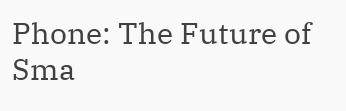Phone: The Future of Sma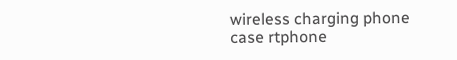wireless charging phone case rtphone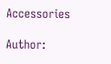Accessories

Author: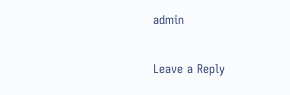admin

Leave a Reply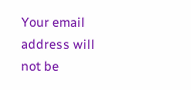Your email address will not be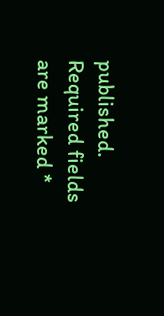published. Required fields are marked *